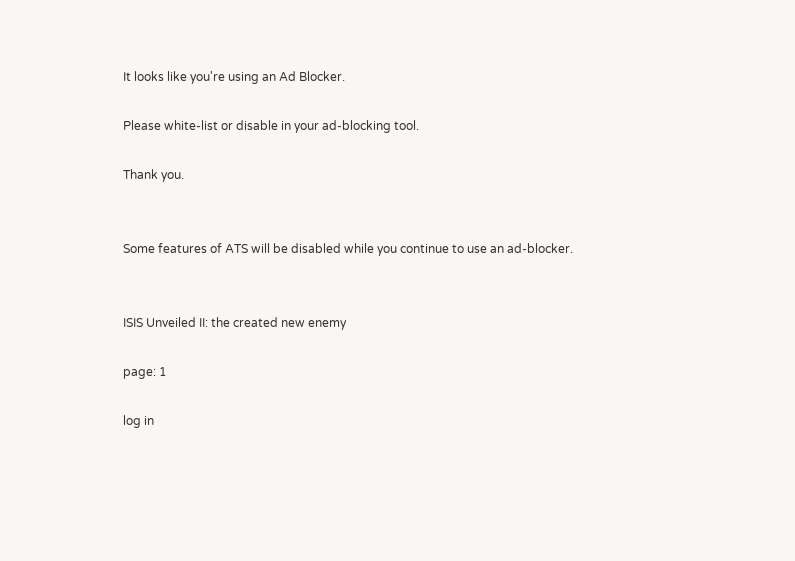It looks like you're using an Ad Blocker.

Please white-list or disable in your ad-blocking tool.

Thank you.


Some features of ATS will be disabled while you continue to use an ad-blocker.


ISIS Unveiled II: the created new enemy

page: 1

log in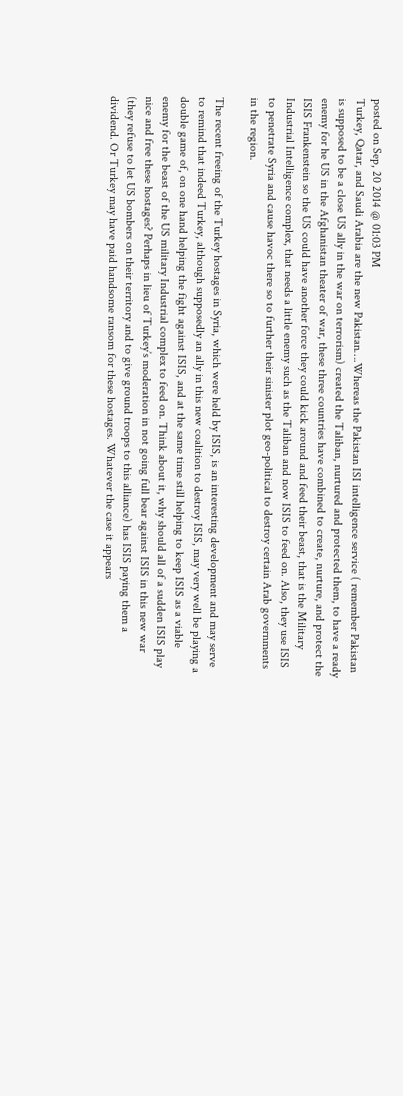posted on Sep, 20 2014 @ 01:03 PM
Turkey, Qatar, and Saudi Arabia are the new Pakistan….Whereas the Pakistan ISI intelligence service ( remember Pakistan is supposed to be a close US ally in the war on terrorism) created the Taliban, nurtured and protected them, to have a ready enemy for he US in the Afghanistan theater of war, these three countries have combined to create, nurture, and protect the ISIS Frankenstein so the US could have another force they could kick around and feed their beast, that is the Military Industrial Intelligence complex, that needs a little enemy such as the Taliban and now ISIS to feed on. Also, they use ISIS to penetrate Syria and cause havoc there so to further their sinister plot geo-political to destroy certain Arab governments in the region.

The recent freeing of the Turkey hostages in Syria, which were held by ISIS, is an interesting development and may serve to remind that indeed Turkey, although supposedly an ally in this new coalition to destroy ISIS, may very well be playing a double game of, on one hand helping the fight against ISIS, and at the same time still helping to keep ISIS as a viable enemy for the beast of the US military Industrial complex to feed on. Think about it, why should all of a sudden ISIS play nice and free these hostages? Perhaps in lieu of Turkey’s moderation in not going full bear against ISIS in this new war (they refuse to let US bombers on their territory and to give ground troops to this alliance) has ISIS paying them a dividend. Or Turkey may have paid handsome ransom for these hostages. Whatever the case it appears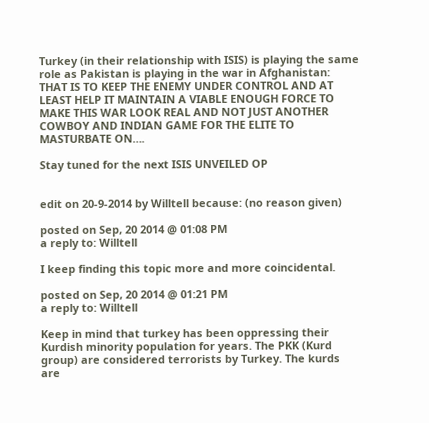Turkey (in their relationship with ISIS) is playing the same role as Pakistan is playing in the war in Afghanistan: THAT IS TO KEEP THE ENEMY UNDER CONTROL AND AT LEAST HELP IT MAINTAIN A VIABLE ENOUGH FORCE TO MAKE THIS WAR LOOK REAL AND NOT JUST ANOTHER COWBOY AND INDIAN GAME FOR THE ELITE TO MASTURBATE ON….

Stay tuned for the next ISIS UNVEILED OP


edit on 20-9-2014 by Willtell because: (no reason given)

posted on Sep, 20 2014 @ 01:08 PM
a reply to: Willtell

I keep finding this topic more and more coincidental.

posted on Sep, 20 2014 @ 01:21 PM
a reply to: Willtell

Keep in mind that turkey has been oppressing their Kurdish minority population for years. The PKK (Kurd group) are considered terrorists by Turkey. The kurds are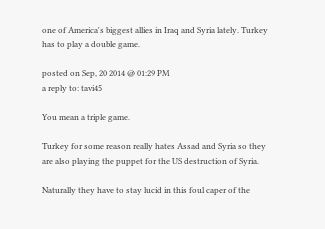one of America's biggest allies in Iraq and Syria lately. Turkey has to play a double game.

posted on Sep, 20 2014 @ 01:29 PM
a reply to: tavi45

You mean a triple game.

Turkey for some reason really hates Assad and Syria so they are also playing the puppet for the US destruction of Syria.

Naturally they have to stay lucid in this foul caper of the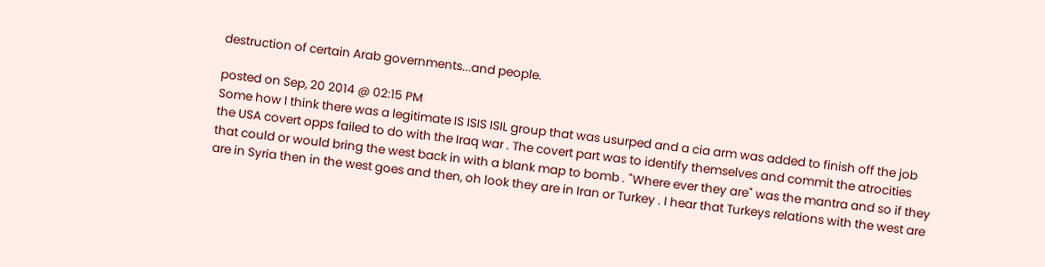destruction of certain Arab governments...and people.

posted on Sep, 20 2014 @ 02:15 PM
Some how I think there was a legitimate IS ISIS ISIL group that was usurped and a cia arm was added to finish off the job the USA covert opps failed to do with the Iraq war . The covert part was to identify themselves and commit the atrocities that could or would bring the west back in with a blank map to bomb . "Where ever they are" was the mantra and so if they are in Syria then in the west goes and then, oh look they are in Iran or Turkey . I hear that Turkeys relations with the west are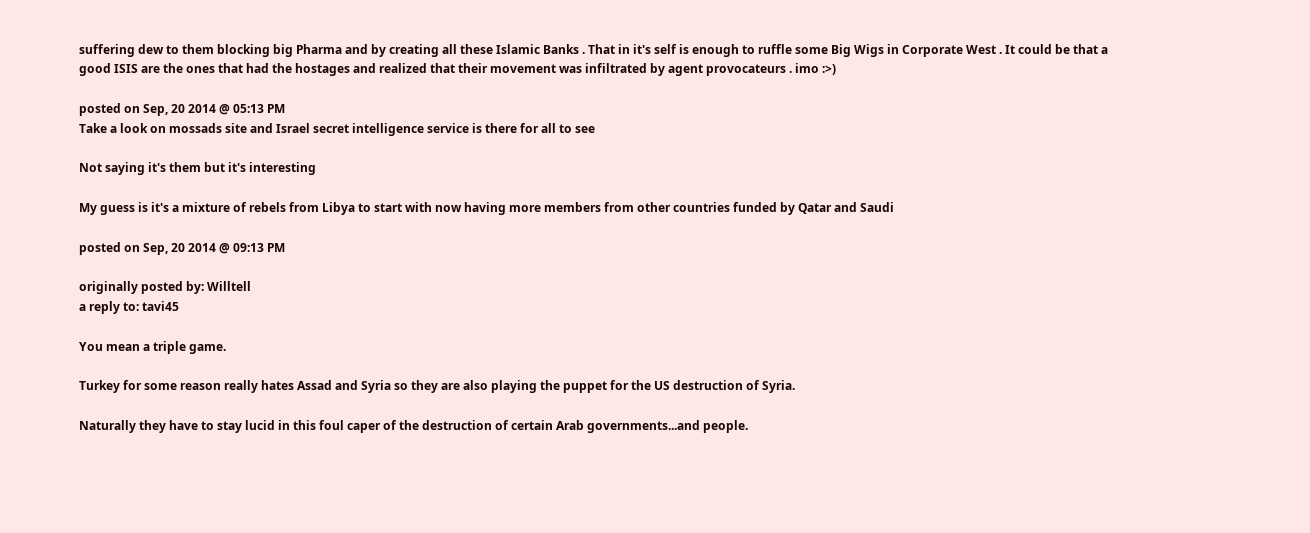suffering dew to them blocking big Pharma and by creating all these Islamic Banks . That in it's self is enough to ruffle some Big Wigs in Corporate West . It could be that a good ISIS are the ones that had the hostages and realized that their movement was infiltrated by agent provocateurs . imo :>)

posted on Sep, 20 2014 @ 05:13 PM
Take a look on mossads site and Israel secret intelligence service is there for all to see

Not saying it's them but it's interesting

My guess is it's a mixture of rebels from Libya to start with now having more members from other countries funded by Qatar and Saudi

posted on Sep, 20 2014 @ 09:13 PM

originally posted by: Willtell
a reply to: tavi45

You mean a triple game.

Turkey for some reason really hates Assad and Syria so they are also playing the puppet for the US destruction of Syria.

Naturally they have to stay lucid in this foul caper of the destruction of certain Arab governments...and people.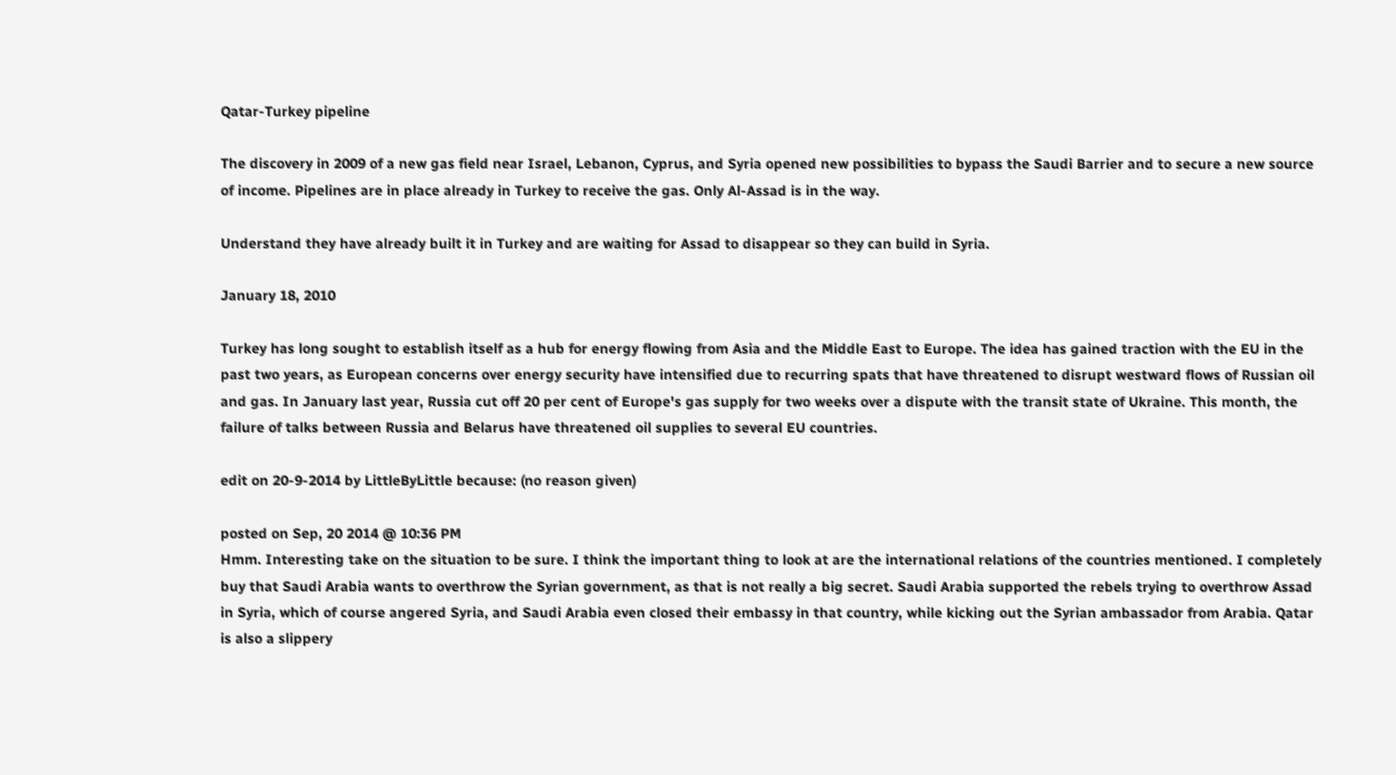Qatar-Turkey pipeline

The discovery in 2009 of a new gas field near Israel, Lebanon, Cyprus, and Syria opened new possibilities to bypass the Saudi Barrier and to secure a new source of income. Pipelines are in place already in Turkey to receive the gas. Only Al-Assad is in the way.

Understand they have already built it in Turkey and are waiting for Assad to disappear so they can build in Syria.

January 18, 2010

Turkey has long sought to establish itself as a hub for energy flowing from Asia and the Middle East to Europe. The idea has gained traction with the EU in the past two years, as European concerns over energy security have intensified due to recurring spats that have threatened to disrupt westward flows of Russian oil and gas. In January last year, Russia cut off 20 per cent of Europe's gas supply for two weeks over a dispute with the transit state of Ukraine. This month, the failure of talks between Russia and Belarus have threatened oil supplies to several EU countries.

edit on 20-9-2014 by LittleByLittle because: (no reason given)

posted on Sep, 20 2014 @ 10:36 PM
Hmm. Interesting take on the situation to be sure. I think the important thing to look at are the international relations of the countries mentioned. I completely buy that Saudi Arabia wants to overthrow the Syrian government, as that is not really a big secret. Saudi Arabia supported the rebels trying to overthrow Assad in Syria, which of course angered Syria, and Saudi Arabia even closed their embassy in that country, while kicking out the Syrian ambassador from Arabia. Qatar is also a slippery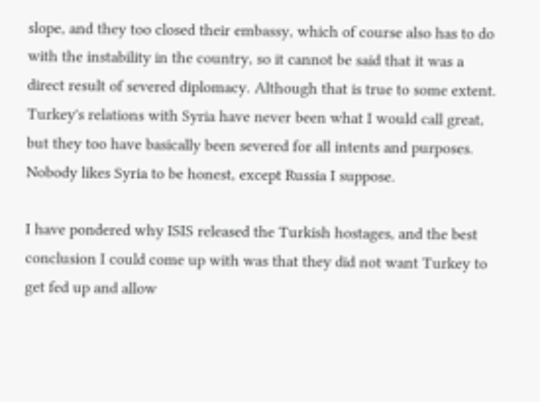slope, and they too closed their embassy, which of course also has to do with the instability in the country, so it cannot be said that it was a direct result of severed diplomacy. Although that is true to some extent. Turkey's relations with Syria have never been what I would call great, but they too have basically been severed for all intents and purposes. Nobody likes Syria to be honest, except Russia I suppose.

I have pondered why ISIS released the Turkish hostages, and the best conclusion I could come up with was that they did not want Turkey to get fed up and allow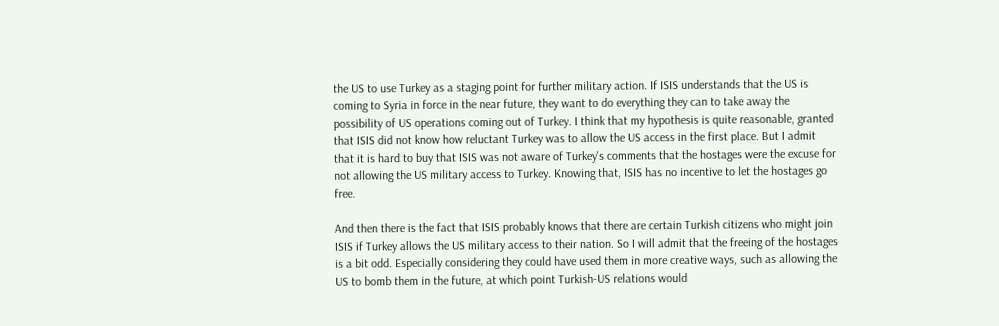the US to use Turkey as a staging point for further military action. If ISIS understands that the US is coming to Syria in force in the near future, they want to do everything they can to take away the possibility of US operations coming out of Turkey. I think that my hypothesis is quite reasonable, granted that ISIS did not know how reluctant Turkey was to allow the US access in the first place. But I admit that it is hard to buy that ISIS was not aware of Turkey's comments that the hostages were the excuse for not allowing the US military access to Turkey. Knowing that, ISIS has no incentive to let the hostages go free.

And then there is the fact that ISIS probably knows that there are certain Turkish citizens who might join ISIS if Turkey allows the US military access to their nation. So I will admit that the freeing of the hostages is a bit odd. Especially considering they could have used them in more creative ways, such as allowing the US to bomb them in the future, at which point Turkish-US relations would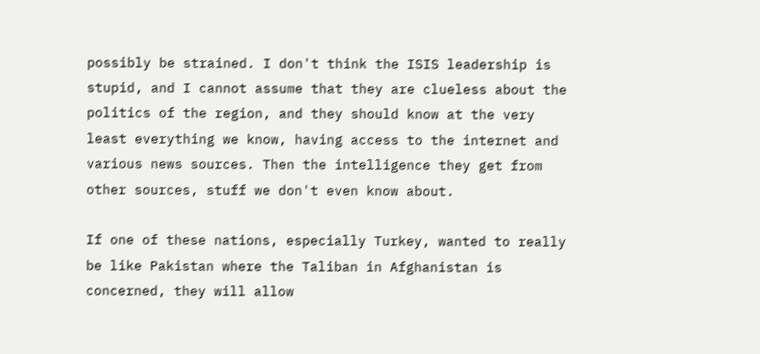possibly be strained. I don't think the ISIS leadership is stupid, and I cannot assume that they are clueless about the politics of the region, and they should know at the very least everything we know, having access to the internet and various news sources. Then the intelligence they get from other sources, stuff we don't even know about.

If one of these nations, especially Turkey, wanted to really be like Pakistan where the Taliban in Afghanistan is concerned, they will allow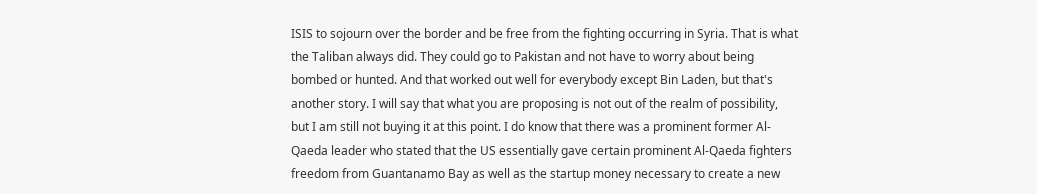ISIS to sojourn over the border and be free from the fighting occurring in Syria. That is what the Taliban always did. They could go to Pakistan and not have to worry about being bombed or hunted. And that worked out well for everybody except Bin Laden, but that's another story. I will say that what you are proposing is not out of the realm of possibility, but I am still not buying it at this point. I do know that there was a prominent former Al-Qaeda leader who stated that the US essentially gave certain prominent Al-Qaeda fighters freedom from Guantanamo Bay as well as the startup money necessary to create a new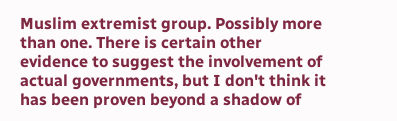Muslim extremist group. Possibly more than one. There is certain other evidence to suggest the involvement of actual governments, but I don't think it has been proven beyond a shadow of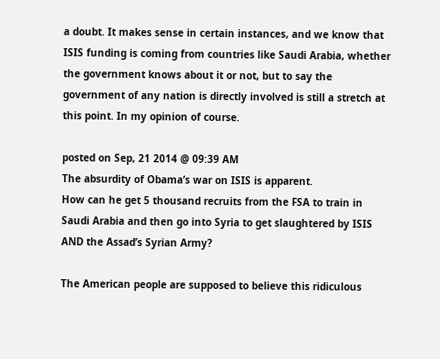a doubt. It makes sense in certain instances, and we know that ISIS funding is coming from countries like Saudi Arabia, whether the government knows about it or not, but to say the government of any nation is directly involved is still a stretch at this point. In my opinion of course.

posted on Sep, 21 2014 @ 09:39 AM
The absurdity of Obama’s war on ISIS is apparent.
How can he get 5 thousand recruits from the FSA to train in Saudi Arabia and then go into Syria to get slaughtered by ISIS AND the Assad’s Syrian Army?

The American people are supposed to believe this ridiculous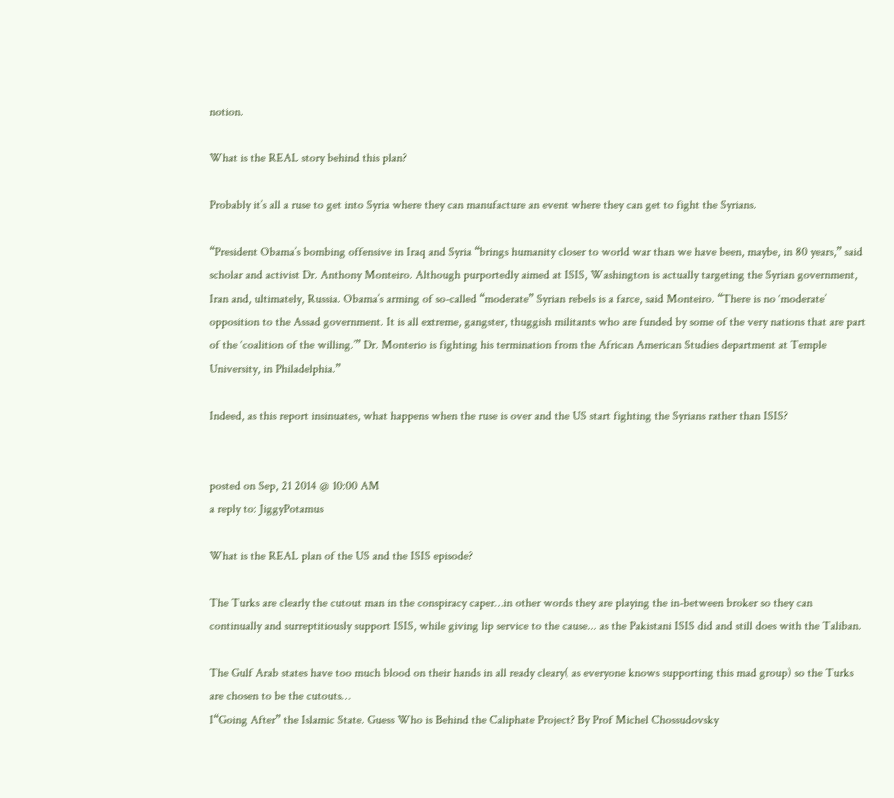notion.

What is the REAL story behind this plan?

Probably it’s all a ruse to get into Syria where they can manufacture an event where they can get to fight the Syrians.

“President Obama’s bombing offensive in Iraq and Syria “brings humanity closer to world war than we have been, maybe, in 80 years,” said scholar and activist Dr. Anthony Monteiro. Although purportedly aimed at ISIS, Washington is actually targeting the Syrian government, Iran and, ultimately, Russia. Obama’s arming of so-called “moderate” Syrian rebels is a farce, said Monteiro. “There is no ‘moderate’ opposition to the Assad government. It is all extreme, gangster, thuggish militants who are funded by some of the very nations that are part of the ‘coalition of the willing.’” Dr. Monterio is fighting his termination from the African American Studies department at Temple University, in Philadelphia.”

Indeed, as this report insinuates, what happens when the ruse is over and the US start fighting the Syrians rather than ISIS?


posted on Sep, 21 2014 @ 10:00 AM
a reply to: JiggyPotamus

What is the REAL plan of the US and the ISIS episode?

The Turks are clearly the cutout man in the conspiracy caper…in other words they are playing the in-between broker so they can continually and surreptitiously support ISIS, while giving lip service to the cause... as the Pakistani ISIS did and still does with the Taliban.

The Gulf Arab states have too much blood on their hands in all ready cleary( as everyone knows supporting this mad group) so the Turks are chosen to be the cutouts…
I“Going After” the Islamic State. Guess Who is Behind the Caliphate Project? By Prof Michel Chossudovsky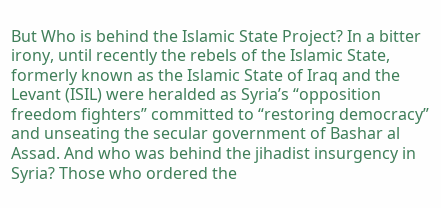But Who is behind the Islamic State Project? In a bitter irony, until recently the rebels of the Islamic State, formerly known as the Islamic State of Iraq and the Levant (ISIL) were heralded as Syria’s “opposition freedom fighters” committed to “restoring democracy” and unseating the secular government of Bashar al Assad. And who was behind the jihadist insurgency in Syria? Those who ordered the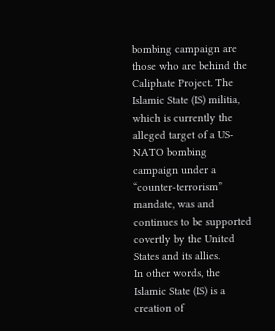bombing campaign are those who are behind the Caliphate Project. The Islamic State (IS) militia, which is currently the alleged target of a US-NATO bombing campaign under a “counter-terrorism” mandate, was and continues to be supported covertly by the United States and its allies.
In other words, the Islamic State (IS) is a creation of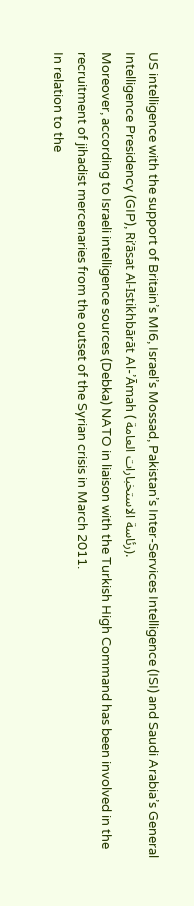US intelligence with the support of Britain’s MI6, Israel’s Mossad, Pakistan’s Inter-Services Intelligence (ISI) and Saudi Arabia’s General Intelligence Presidency (GIP), Ri’āsat Al-Istikhbārāt Al-’Āmah ( رئاسة الاستخبارات العامة).
Moreover, according to Israeli intelligence sources (Debka) NATO in liaison with the Turkish High Command has been involved in the recruitment of jihadist mercenaries from the outset of the Syrian crisis in March 2011.
In relation to the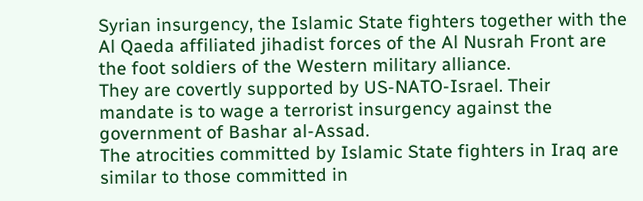Syrian insurgency, the Islamic State fighters together with the Al Qaeda affiliated jihadist forces of the Al Nusrah Front are the foot soldiers of the Western military alliance.
They are covertly supported by US-NATO-Israel. Their mandate is to wage a terrorist insurgency against the government of Bashar al-Assad.
The atrocities committed by Islamic State fighters in Iraq are similar to those committed in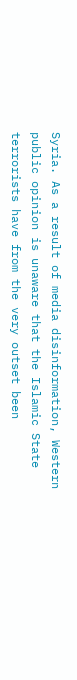Syria. As a result of media disinformation, Western public opinion is unaware that the Islamic State terrorists have from the very outset been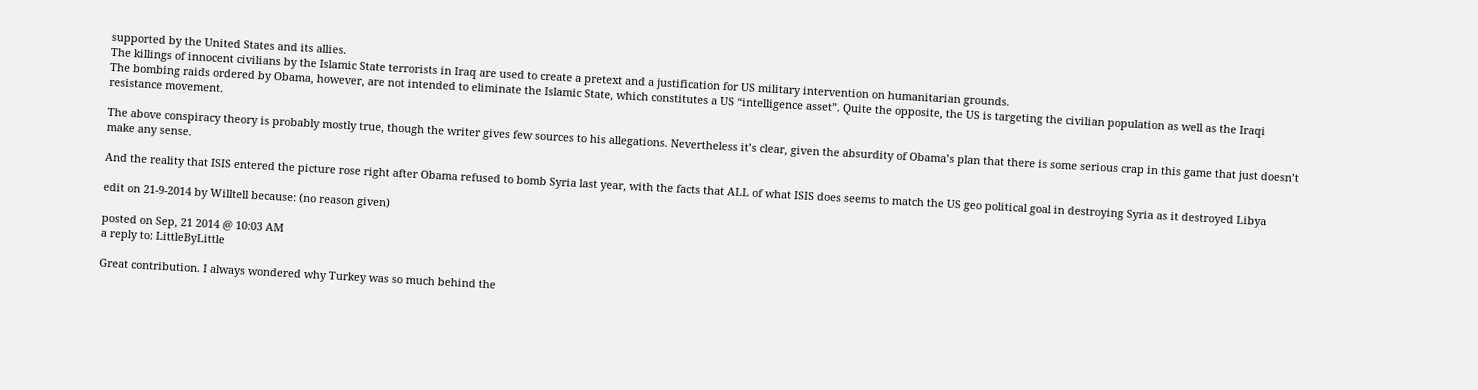supported by the United States and its allies.
The killings of innocent civilians by the Islamic State terrorists in Iraq are used to create a pretext and a justification for US military intervention on humanitarian grounds.
The bombing raids ordered by Obama, however, are not intended to eliminate the Islamic State, which constitutes a US “intelligence asset”. Quite the opposite, the US is targeting the civilian population as well as the Iraqi resistance movement.

The above conspiracy theory is probably mostly true, though the writer gives few sources to his allegations. Nevertheless it’s clear, given the absurdity of Obama’s plan that there is some serious crap in this game that just doesn’t make any sense.

And the reality that ISIS entered the picture rose right after Obama refused to bomb Syria last year, with the facts that ALL of what ISIS does seems to match the US geo political goal in destroying Syria as it destroyed Libya

edit on 21-9-2014 by Willtell because: (no reason given)

posted on Sep, 21 2014 @ 10:03 AM
a reply to: LittleByLittle

Great contribution. I always wondered why Turkey was so much behind the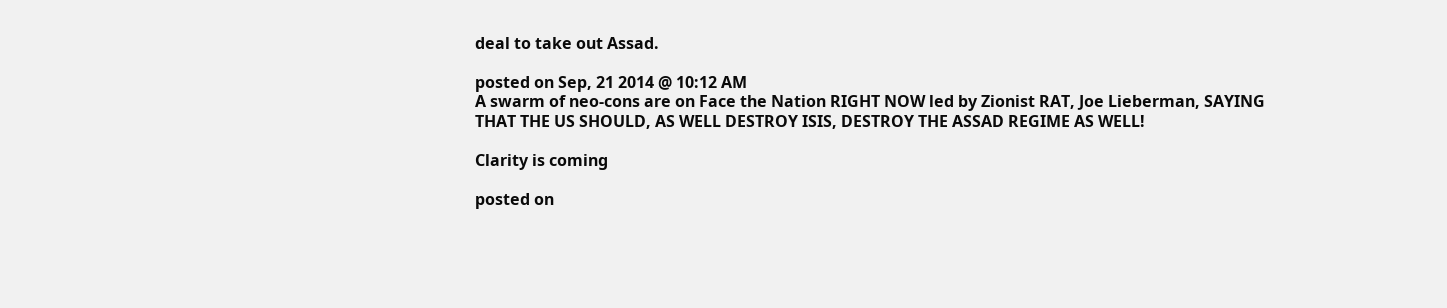deal to take out Assad.

posted on Sep, 21 2014 @ 10:12 AM
A swarm of neo-cons are on Face the Nation RIGHT NOW led by Zionist RAT, Joe Lieberman, SAYING THAT THE US SHOULD, AS WELL DESTROY ISIS, DESTROY THE ASSAD REGIME AS WELL!

Clarity is coming

posted on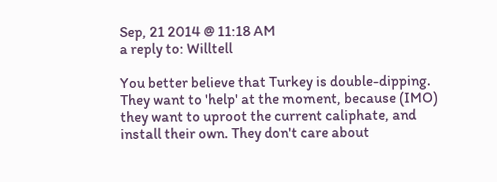Sep, 21 2014 @ 11:18 AM
a reply to: Willtell

You better believe that Turkey is double-dipping. They want to 'help' at the moment, because (IMO) they want to uproot the current caliphate, and install their own. They don't care about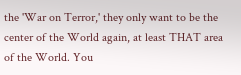the 'War on Terror,' they only want to be the center of the World again, at least THAT area of the World. You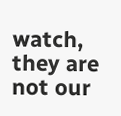watch, they are not our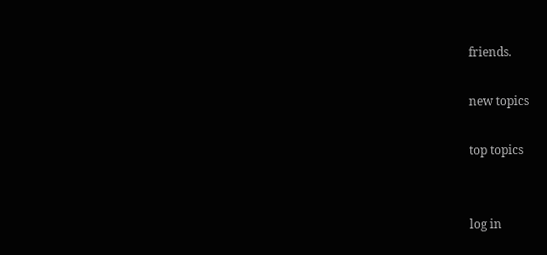friends.

new topics

top topics


log in